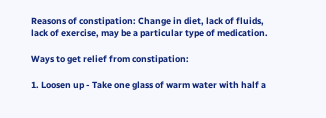Reasons of constipation: Change in diet, lack of fluids, lack of exercise, may be a particular type of medication.

Ways to get relief from constipation:

1. Loosen up - Take one glass of warm water with half a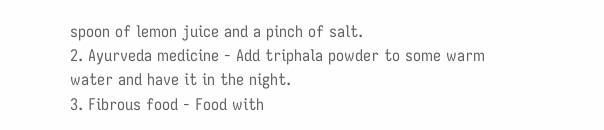spoon of lemon juice and a pinch of salt.
2. Ayurveda medicine - Add triphala powder to some warm water and have it in the night.
3. Fibrous food - Food with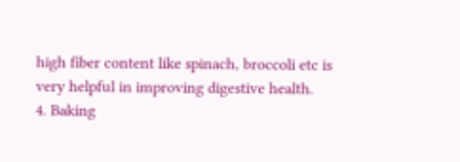high fiber content like spinach, broccoli etc is very helpful in improving digestive health.
4. Baking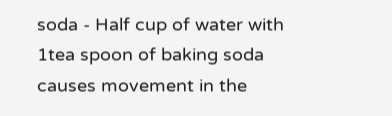soda - Half cup of water with 1tea spoon of baking soda causes movement in the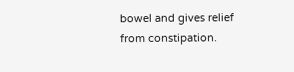bowel and gives relief from constipation.